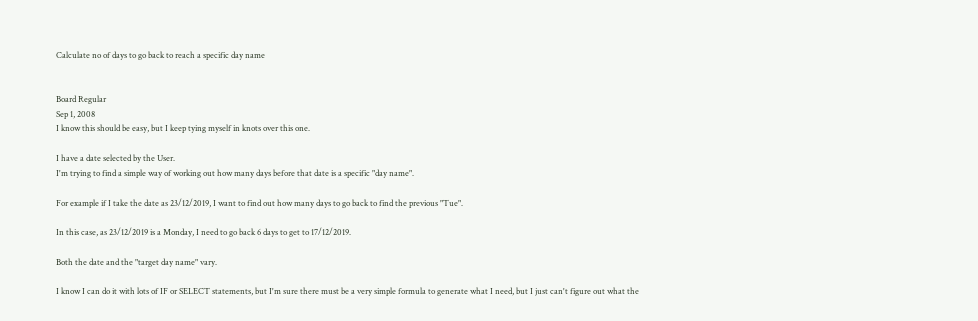Calculate no of days to go back to reach a specific day name


Board Regular
Sep 1, 2008
I know this should be easy, but I keep tying myself in knots over this one.

I have a date selected by the User.
I'm trying to find a simple way of working out how many days before that date is a specific "day name".

For example if I take the date as 23/12/2019, I want to find out how many days to go back to find the previous "Tue".

In this case, as 23/12/2019 is a Monday, I need to go back 6 days to get to 17/12/2019.

Both the date and the "target day name" vary.

I know I can do it with lots of IF or SELECT statements, but I'm sure there must be a very simple formula to generate what I need, but I just can't figure out what the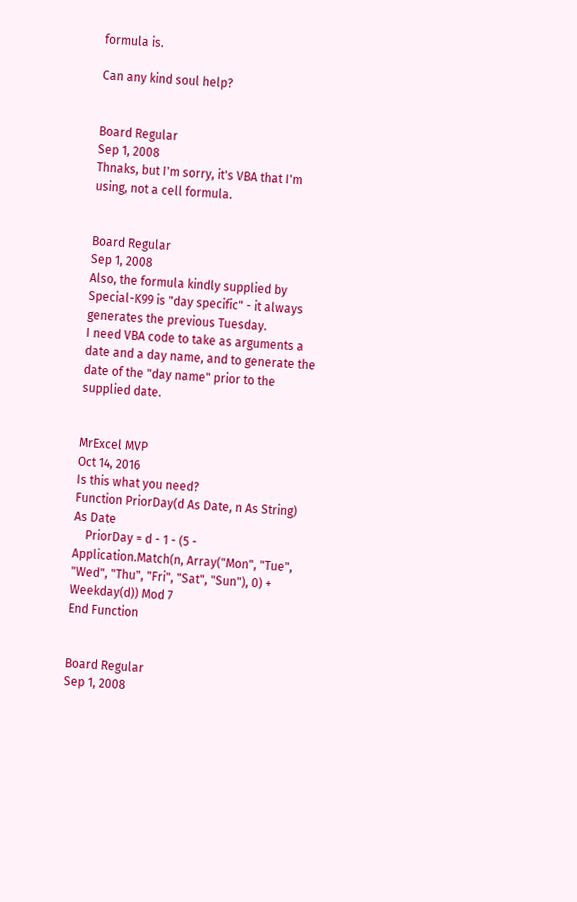formula is.

Can any kind soul help?


Board Regular
Sep 1, 2008
Thnaks, but I'm sorry, it's VBA that I'm using, not a cell formula.


Board Regular
Sep 1, 2008
Also, the formula kindly supplied by Special-K99 is "day specific" - it always generates the previous Tuesday.
I need VBA code to take as arguments a date and a day name, and to generate the date of the "day name" prior to the supplied date.


MrExcel MVP
Oct 14, 2016
Is this what you need?
Function PriorDay(d As Date, n As String) As Date
    PriorDay = d - 1 - (5 - Application.Match(n, Array("Mon", "Tue", "Wed", "Thu", "Fri", "Sat", "Sun"), 0) + Weekday(d)) Mod 7
End Function


Board Regular
Sep 1, 2008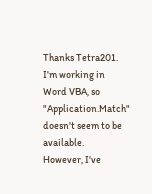Thanks Tetra201.
I'm working in Word VBA, so "Application.Match" doesn't seem to be available.
However, I've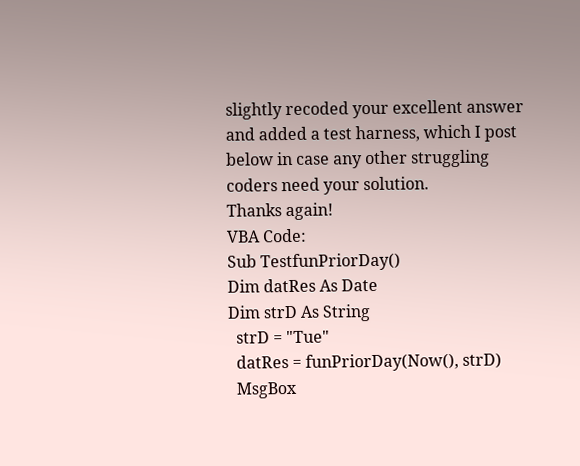slightly recoded your excellent answer and added a test harness, which I post below in case any other struggling coders need your solution.
Thanks again!
VBA Code:
Sub TestfunPriorDay()
Dim datRes As Date
Dim strD As String
  strD = "Tue"
  datRes = funPriorDay(Now(), strD)
  MsgBox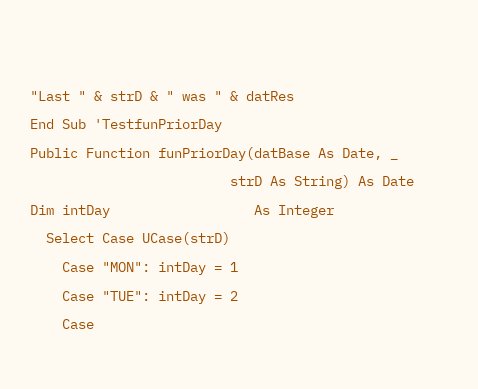"Last " & strD & " was " & datRes
End Sub 'TestfunPriorDay
Public Function funPriorDay(datBase As Date, _
                         strD As String) As Date
Dim intDay                  As Integer
  Select Case UCase(strD)
    Case "MON": intDay = 1
    Case "TUE": intDay = 2
    Case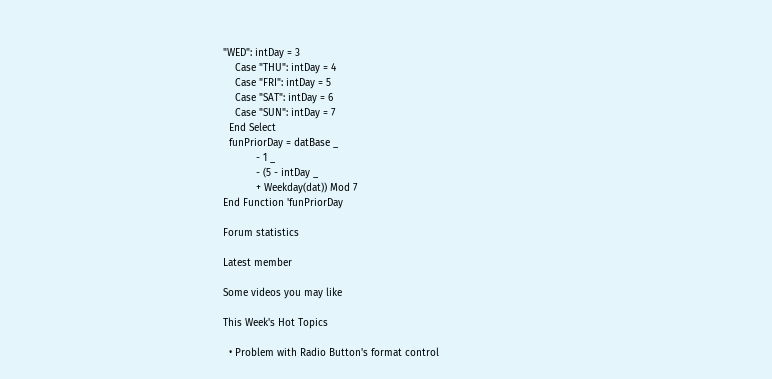"WED": intDay = 3
    Case "THU": intDay = 4
    Case "FRI": intDay = 5
    Case "SAT": intDay = 6
    Case "SUN": intDay = 7
  End Select
  funPriorDay = datBase _
           - 1 _
           - (5 - intDay _
           + Weekday(dat)) Mod 7
End Function 'funPriorDay

Forum statistics

Latest member

Some videos you may like

This Week's Hot Topics

  • Problem with Radio Button's format control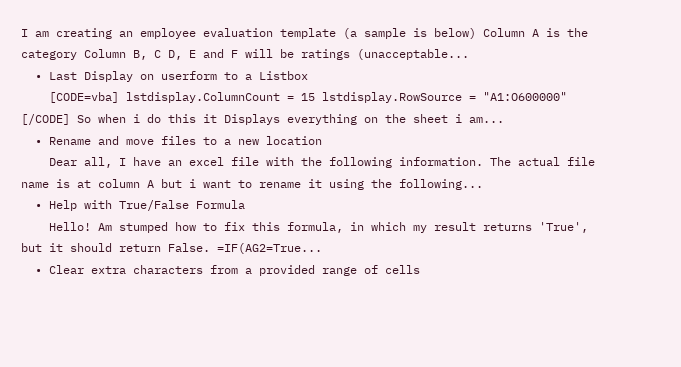I am creating an employee evaluation template (a sample is below) Column A is the category Column B, C D, E and F will be ratings (unacceptable...
  • Last Display on userform to a Listbox
    [CODE=vba] lstdisplay.ColumnCount = 15 lstdisplay.RowSource = "A1:O600000" [/CODE] So when i do this it Displays everything on the sheet i am...
  • Rename and move files to a new location
    Dear all, I have an excel file with the following information. The actual file name is at column A but i want to rename it using the following...
  • Help with True/False Formula
    Hello! Am stumped how to fix this formula, in which my result returns 'True', but it should return False. =IF(AG2=True...
  • Clear extra characters from a provided range of cells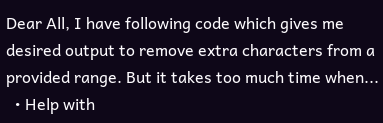Dear All, I have following code which gives me desired output to remove extra characters from a provided range. But it takes too much time when...
  • Help with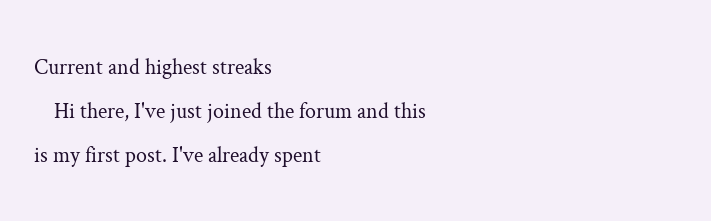Current and highest streaks
    Hi there, I've just joined the forum and this is my first post. I've already spent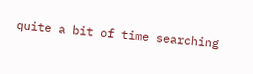quite a bit of time searching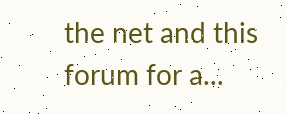the net and this forum for a...